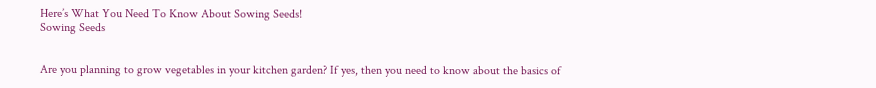Here’s What You Need To Know About Sowing Seeds!
Sowing Seeds


Are you planning to grow vegetables in your kitchen garden? If yes, then you need to know about the basics of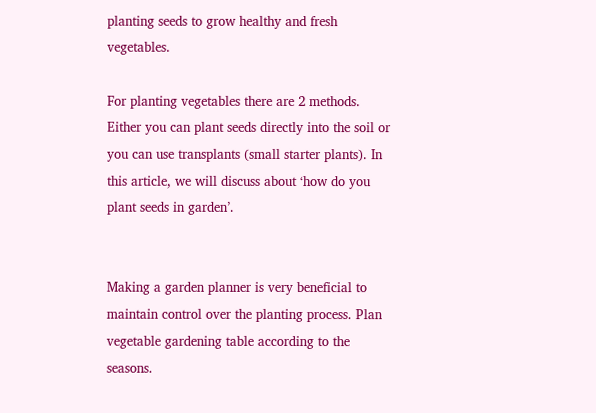planting seeds to grow healthy and fresh vegetables.

For planting vegetables there are 2 methods. Either you can plant seeds directly into the soil or you can use transplants (small starter plants). In this article, we will discuss about ‘how do you plant seeds in garden’.


Making a garden planner is very beneficial to maintain control over the planting process. Plan vegetable gardening table according to the seasons.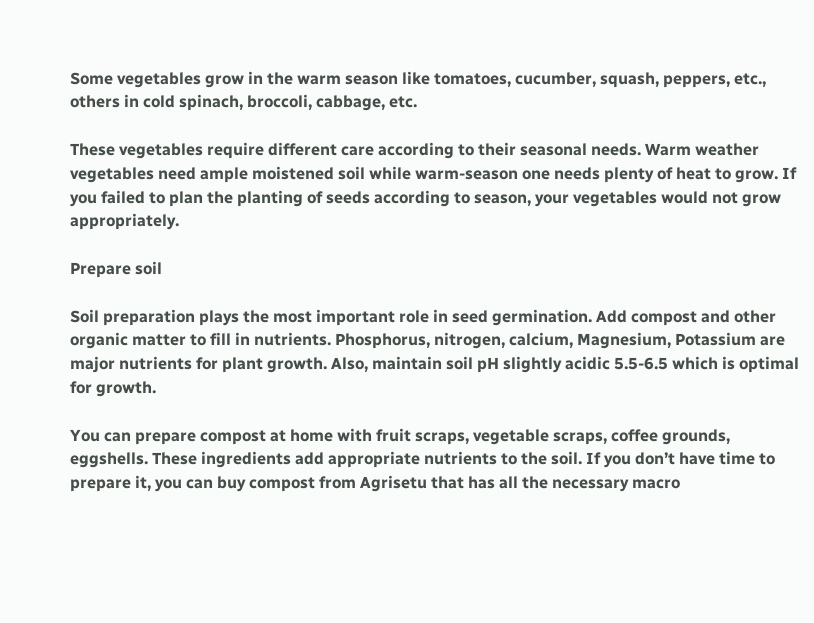Some vegetables grow in the warm season like tomatoes, cucumber, squash, peppers, etc., others in cold spinach, broccoli, cabbage, etc.

These vegetables require different care according to their seasonal needs. Warm weather vegetables need ample moistened soil while warm-season one needs plenty of heat to grow. If you failed to plan the planting of seeds according to season, your vegetables would not grow appropriately.

Prepare soil

Soil preparation plays the most important role in seed germination. Add compost and other organic matter to fill in nutrients. Phosphorus, nitrogen, calcium, Magnesium, Potassium are major nutrients for plant growth. Also, maintain soil pH slightly acidic 5.5-6.5 which is optimal for growth.

You can prepare compost at home with fruit scraps, vegetable scraps, coffee grounds, eggshells. These ingredients add appropriate nutrients to the soil. If you don’t have time to prepare it, you can buy compost from Agrisetu that has all the necessary macro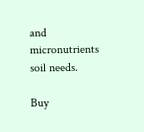and micronutrients soil needs.

Buy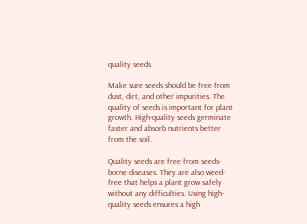quality seeds

Make sure seeds should be free from dust, dirt, and other impurities. The quality of seeds is important for plant growth. High-quality seeds germinate faster and absorb nutrients better from the soil.

Quality seeds are free from seeds-borne diseases. They are also weed-free that helps a plant grow safely without any difficulties. Using high-quality seeds ensures a high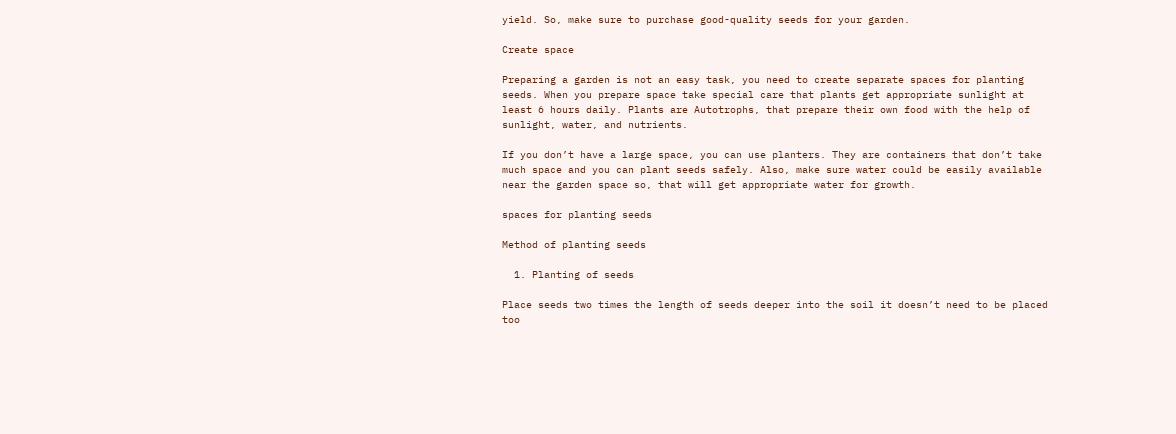yield. So, make sure to purchase good-quality seeds for your garden.

Create space

Preparing a garden is not an easy task, you need to create separate spaces for planting seeds. When you prepare space take special care that plants get appropriate sunlight at least 6 hours daily. Plants are Autotrophs, that prepare their own food with the help of sunlight, water, and nutrients.

If you don’t have a large space, you can use planters. They are containers that don’t take much space and you can plant seeds safely. Also, make sure water could be easily available near the garden space so, that will get appropriate water for growth.

spaces for planting seeds

Method of planting seeds

  1. Planting of seeds

Place seeds two times the length of seeds deeper into the soil it doesn’t need to be placed too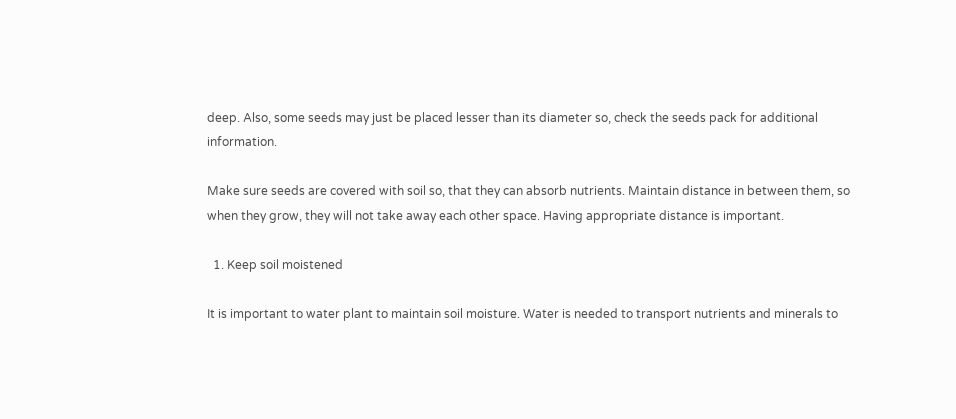deep. Also, some seeds may just be placed lesser than its diameter so, check the seeds pack for additional information.

Make sure seeds are covered with soil so, that they can absorb nutrients. Maintain distance in between them, so when they grow, they will not take away each other space. Having appropriate distance is important.

  1. Keep soil moistened

It is important to water plant to maintain soil moisture. Water is needed to transport nutrients and minerals to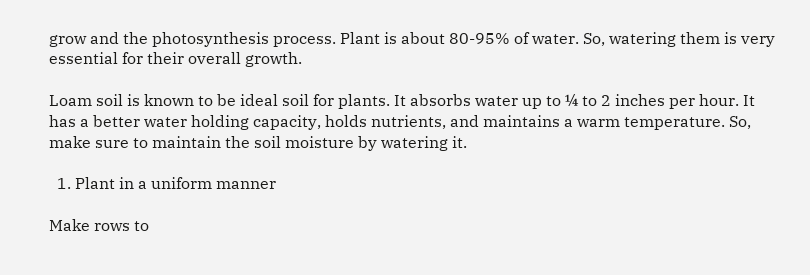grow and the photosynthesis process. Plant is about 80-95% of water. So, watering them is very essential for their overall growth.

Loam soil is known to be ideal soil for plants. It absorbs water up to ¼ to 2 inches per hour. It has a better water holding capacity, holds nutrients, and maintains a warm temperature. So, make sure to maintain the soil moisture by watering it.

  1. Plant in a uniform manner

Make rows to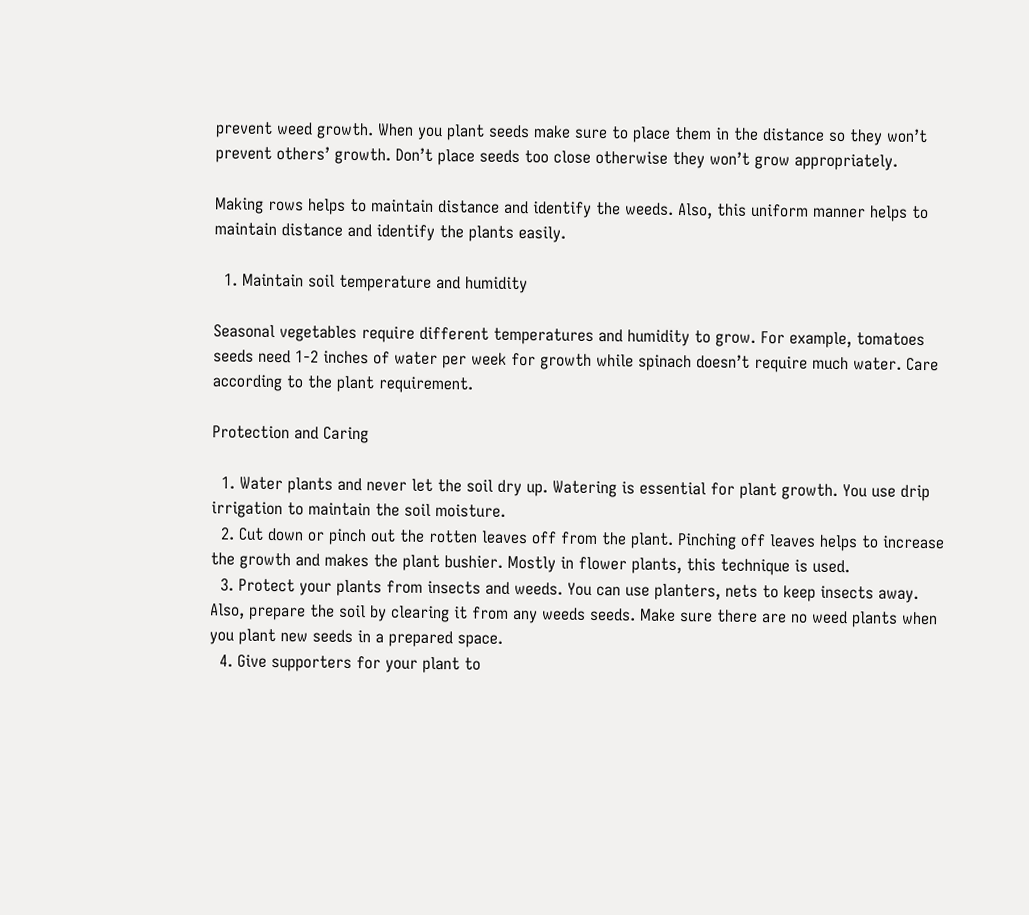prevent weed growth. When you plant seeds make sure to place them in the distance so they won’t prevent others’ growth. Don’t place seeds too close otherwise they won’t grow appropriately.

Making rows helps to maintain distance and identify the weeds. Also, this uniform manner helps to maintain distance and identify the plants easily.

  1. Maintain soil temperature and humidity

Seasonal vegetables require different temperatures and humidity to grow. For example, tomatoes seeds need 1-2 inches of water per week for growth while spinach doesn’t require much water. Care according to the plant requirement.

Protection and Caring

  1. Water plants and never let the soil dry up. Watering is essential for plant growth. You use drip irrigation to maintain the soil moisture.
  2. Cut down or pinch out the rotten leaves off from the plant. Pinching off leaves helps to increase the growth and makes the plant bushier. Mostly in flower plants, this technique is used.
  3. Protect your plants from insects and weeds. You can use planters, nets to keep insects away. Also, prepare the soil by clearing it from any weeds seeds. Make sure there are no weed plants when you plant new seeds in a prepared space.
  4. Give supporters for your plant to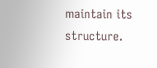maintain its structure.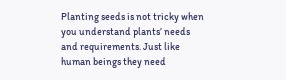Planting seeds is not tricky when you understand plants’ needs and requirements. Just like human beings they need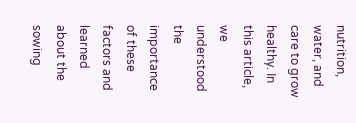nutrition, water, and care to grow healthy. In this article, we understood the importance of these factors and learned about the sowing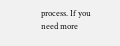process. If you need more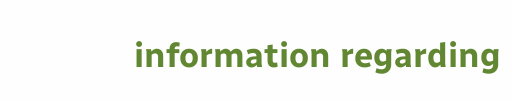information regarding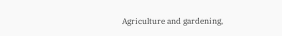Agriculture and gardening,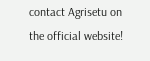contact Agrisetu on the official website!